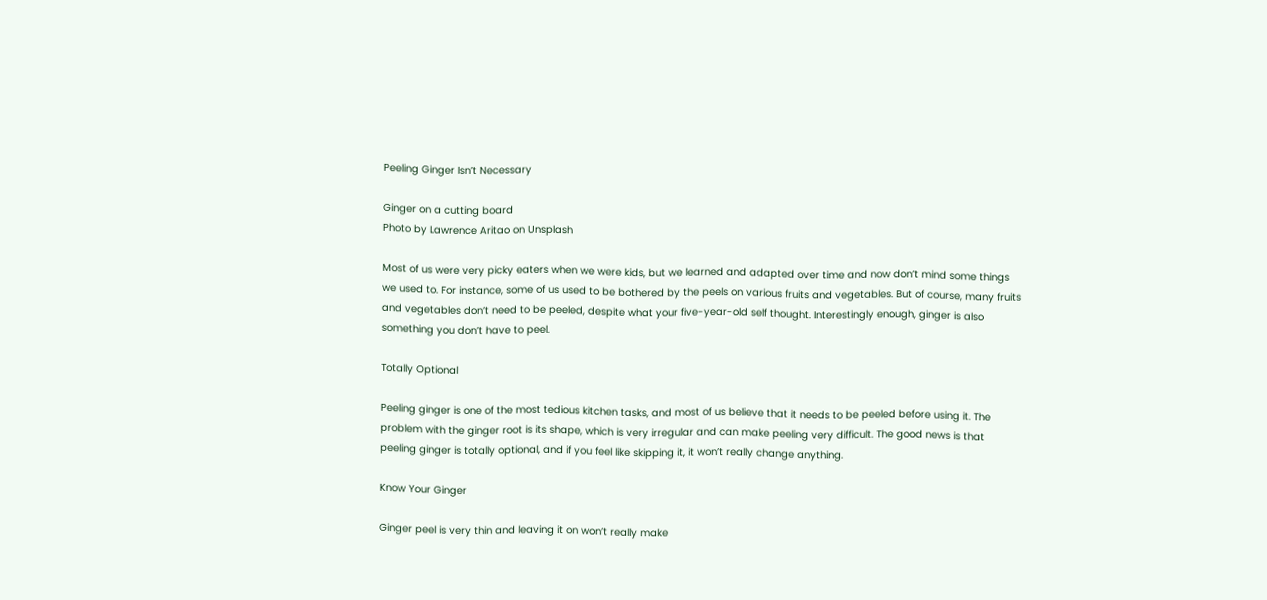Peeling Ginger Isn’t Necessary

Ginger on a cutting board
Photo by Lawrence Aritao on Unsplash

Most of us were very picky eaters when we were kids, but we learned and adapted over time and now don’t mind some things we used to. For instance, some of us used to be bothered by the peels on various fruits and vegetables. But of course, many fruits and vegetables don’t need to be peeled, despite what your five-year-old self thought. Interestingly enough, ginger is also something you don’t have to peel.

Totally Optional

Peeling ginger is one of the most tedious kitchen tasks, and most of us believe that it needs to be peeled before using it. The problem with the ginger root is its shape, which is very irregular and can make peeling very difficult. The good news is that peeling ginger is totally optional, and if you feel like skipping it, it won’t really change anything.

Know Your Ginger

Ginger peel is very thin and leaving it on won’t really make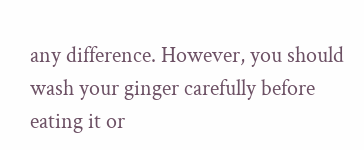any difference. However, you should wash your ginger carefully before eating it or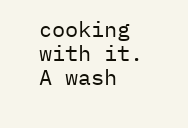cooking with it. A wash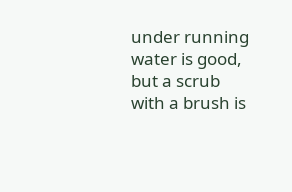under running water is good, but a scrub with a brush is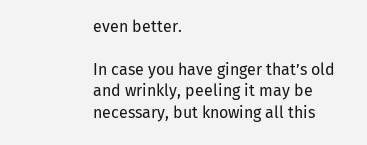even better.

In case you have ginger that’s old and wrinkly, peeling it may be necessary, but knowing all this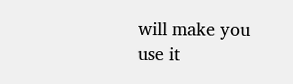will make you use it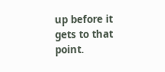up before it gets to that point.